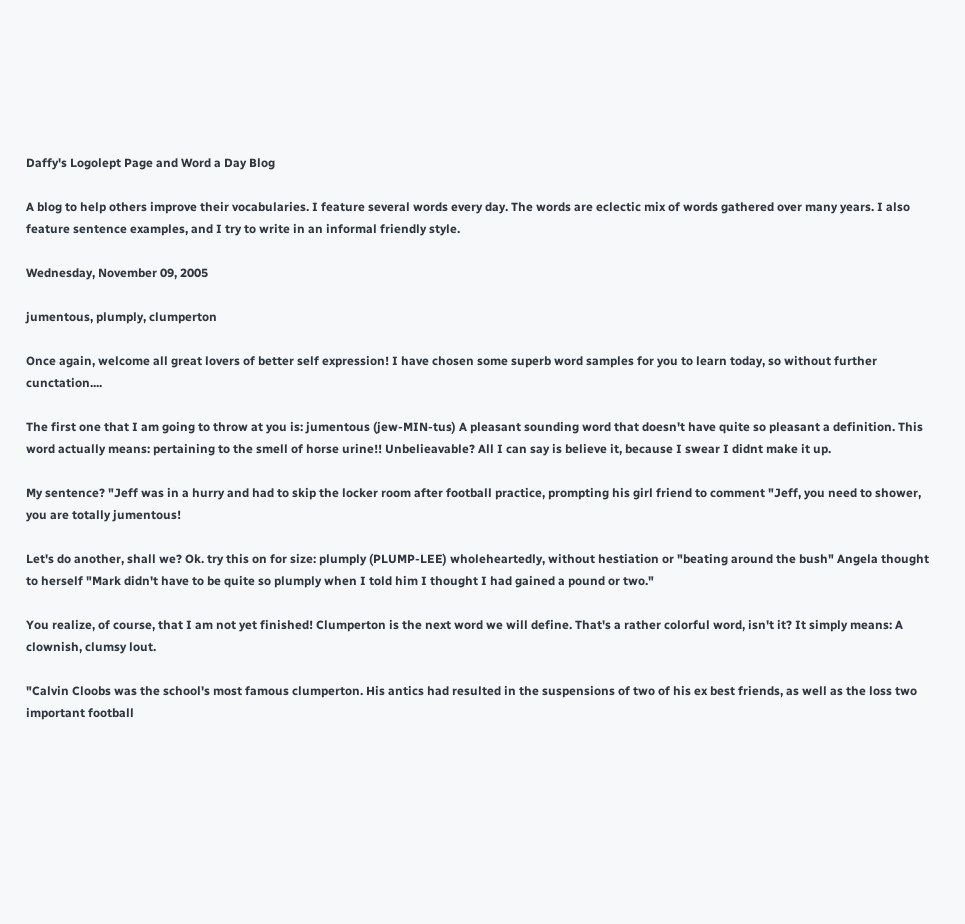Daffy's Logolept Page and Word a Day Blog

A blog to help others improve their vocabularies. I feature several words every day. The words are eclectic mix of words gathered over many years. I also feature sentence examples, and I try to write in an informal friendly style.

Wednesday, November 09, 2005

jumentous, plumply, clumperton

Once again, welcome all great lovers of better self expression! I have chosen some superb word samples for you to learn today, so without further cunctation....

The first one that I am going to throw at you is: jumentous (jew-MIN-tus) A pleasant sounding word that doesn't have quite so pleasant a definition. This word actually means: pertaining to the smell of horse urine!! Unbelieavable? All I can say is believe it, because I swear I didnt make it up.

My sentence? "Jeff was in a hurry and had to skip the locker room after football practice, prompting his girl friend to comment "Jeff, you need to shower, you are totally jumentous!

Let's do another, shall we? Ok. try this on for size: plumply (PLUMP-LEE) wholeheartedly, without hestiation or "beating around the bush" Angela thought to herself "Mark didn't have to be quite so plumply when I told him I thought I had gained a pound or two."

You realize, of course, that I am not yet finished! Clumperton is the next word we will define. That's a rather colorful word, isn't it? It simply means: A clownish, clumsy lout.

"Calvin Cloobs was the school's most famous clumperton. His antics had resulted in the suspensions of two of his ex best friends, as well as the loss two important football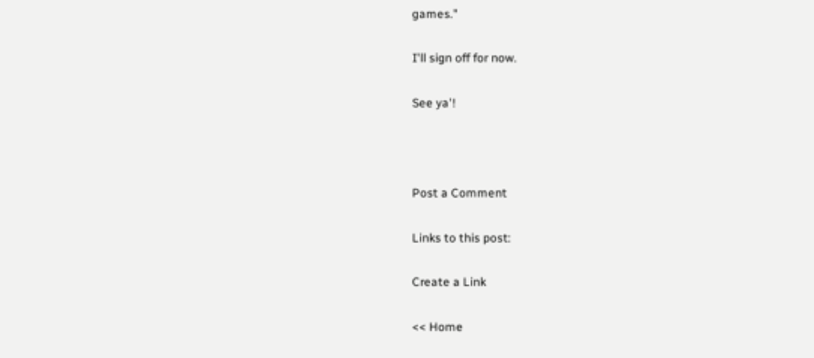games."

I'll sign off for now.

See ya'!



Post a Comment

Links to this post:

Create a Link

<< Home